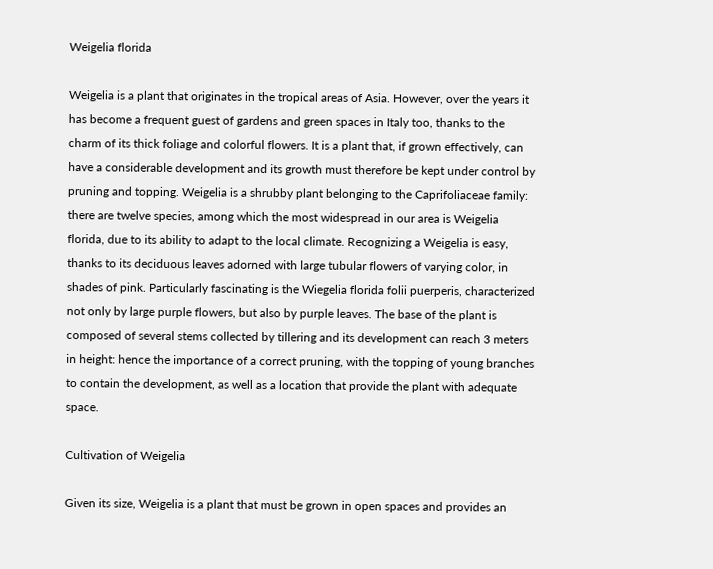Weigelia florida

Weigelia is a plant that originates in the tropical areas of Asia. However, over the years it has become a frequent guest of gardens and green spaces in Italy too, thanks to the charm of its thick foliage and colorful flowers. It is a plant that, if grown effectively, can have a considerable development and its growth must therefore be kept under control by pruning and topping. Weigelia is a shrubby plant belonging to the Caprifoliaceae family: there are twelve species, among which the most widespread in our area is Weigelia florida, due to its ability to adapt to the local climate. Recognizing a Weigelia is easy, thanks to its deciduous leaves adorned with large tubular flowers of varying color, in shades of pink. Particularly fascinating is the Wiegelia florida folii puerperis, characterized not only by large purple flowers, but also by purple leaves. The base of the plant is composed of several stems collected by tillering and its development can reach 3 meters in height: hence the importance of a correct pruning, with the topping of young branches to contain the development, as well as a location that provide the plant with adequate space.

Cultivation of Weigelia

Given its size, Weigelia is a plant that must be grown in open spaces and provides an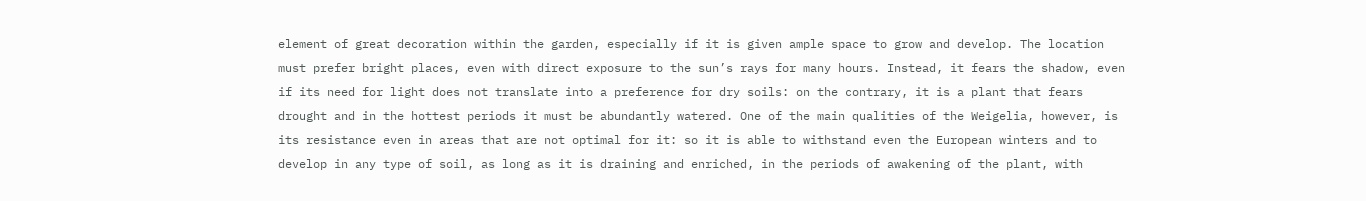element of great decoration within the garden, especially if it is given ample space to grow and develop. The location must prefer bright places, even with direct exposure to the sun’s rays for many hours. Instead, it fears the shadow, even if its need for light does not translate into a preference for dry soils: on the contrary, it is a plant that fears drought and in the hottest periods it must be abundantly watered. One of the main qualities of the Weigelia, however, is its resistance even in areas that are not optimal for it: so it is able to withstand even the European winters and to develop in any type of soil, as long as it is draining and enriched, in the periods of awakening of the plant, with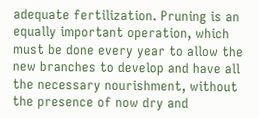adequate fertilization. Pruning is an equally important operation, which must be done every year to allow the new branches to develop and have all the necessary nourishment, without the presence of now dry and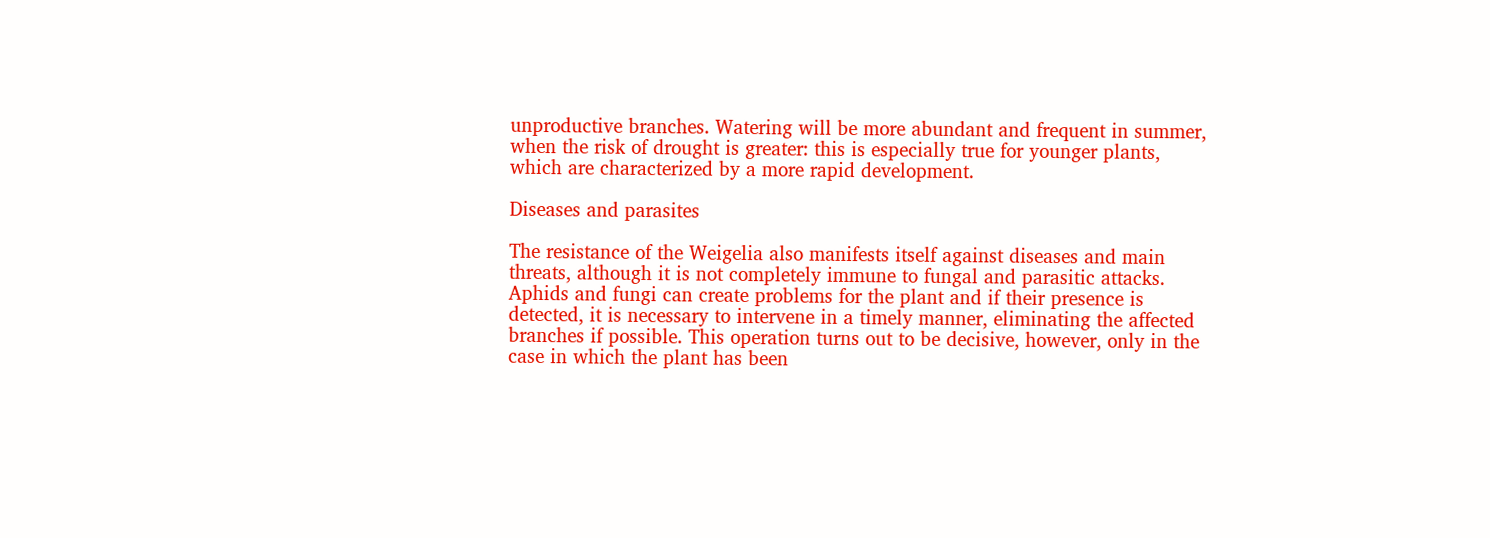unproductive branches. Watering will be more abundant and frequent in summer, when the risk of drought is greater: this is especially true for younger plants, which are characterized by a more rapid development.

Diseases and parasites

The resistance of the Weigelia also manifests itself against diseases and main threats, although it is not completely immune to fungal and parasitic attacks. Aphids and fungi can create problems for the plant and if their presence is detected, it is necessary to intervene in a timely manner, eliminating the affected branches if possible. This operation turns out to be decisive, however, only in the case in which the plant has been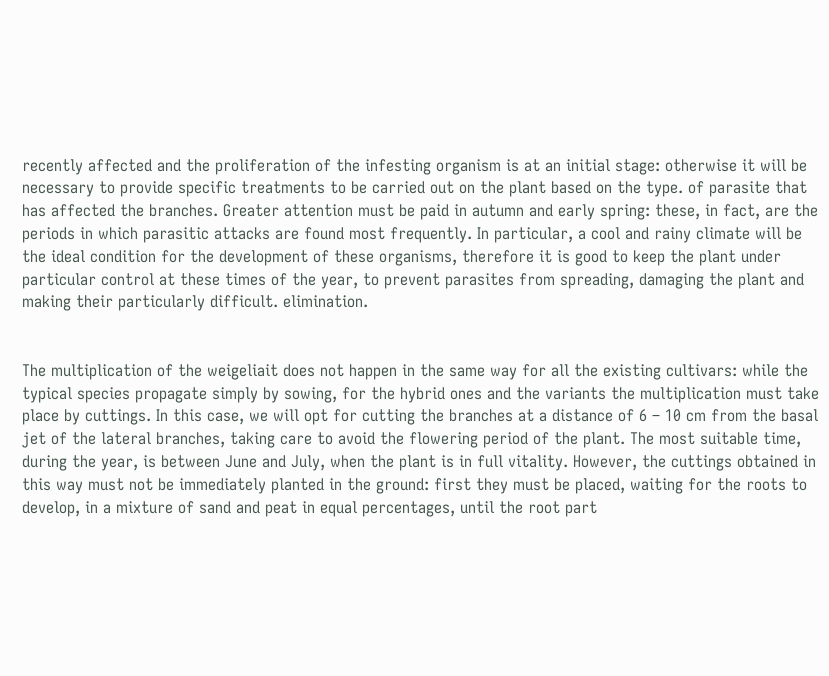recently affected and the proliferation of the infesting organism is at an initial stage: otherwise it will be necessary to provide specific treatments to be carried out on the plant based on the type. of parasite that has affected the branches. Greater attention must be paid in autumn and early spring: these, in fact, are the periods in which parasitic attacks are found most frequently. In particular, a cool and rainy climate will be the ideal condition for the development of these organisms, therefore it is good to keep the plant under particular control at these times of the year, to prevent parasites from spreading, damaging the plant and making their particularly difficult. elimination.


The multiplication of the weigeliait does not happen in the same way for all the existing cultivars: while the typical species propagate simply by sowing, for the hybrid ones and the variants the multiplication must take place by cuttings. In this case, we will opt for cutting the branches at a distance of 6 – 10 cm from the basal jet of the lateral branches, taking care to avoid the flowering period of the plant. The most suitable time, during the year, is between June and July, when the plant is in full vitality. However, the cuttings obtained in this way must not be immediately planted in the ground: first they must be placed, waiting for the roots to develop, in a mixture of sand and peat in equal percentages, until the root part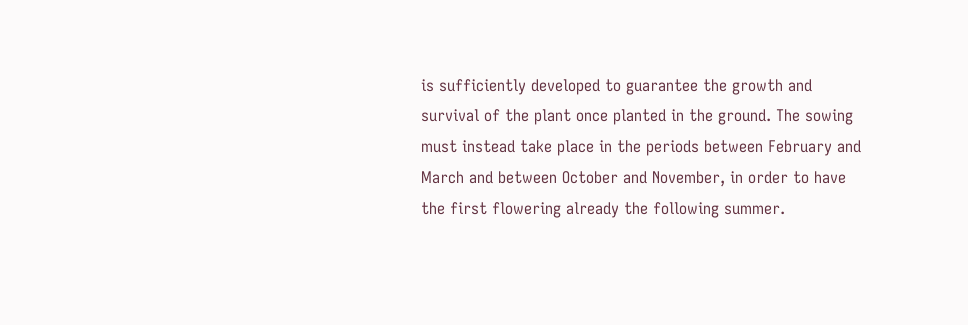is sufficiently developed to guarantee the growth and survival of the plant once planted in the ground. The sowing must instead take place in the periods between February and March and between October and November, in order to have the first flowering already the following summer.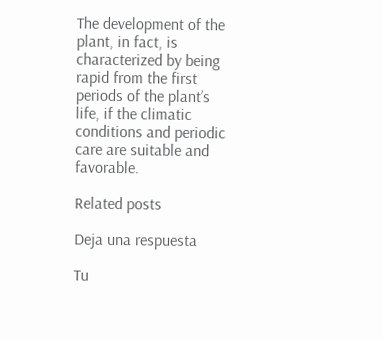The development of the plant, in fact, is characterized by being rapid from the first periods of the plant’s life, if the climatic conditions and periodic care are suitable and favorable.

Related posts

Deja una respuesta

Tu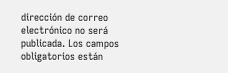dirección de correo electrónico no será publicada. Los campos obligatorios están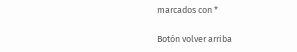marcados con *

Botón volver arriba